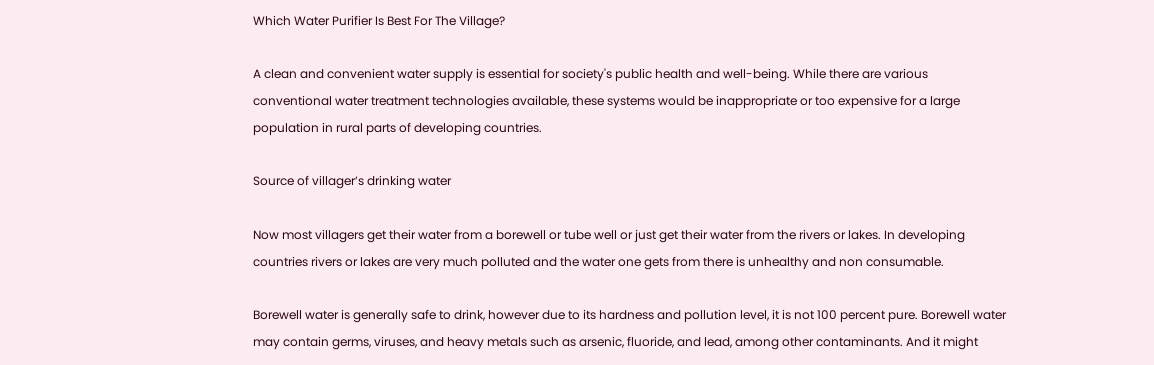Which Water Purifier Is Best For The Village?

A clean and convenient water supply is essential for society's public health and well-being. While there are various conventional water treatment technologies available, these systems would be inappropriate or too expensive for a large population in rural parts of developing countries.

Source of villager’s drinking water

Now most villagers get their water from a borewell or tube well or just get their water from the rivers or lakes. In developing countries rivers or lakes are very much polluted and the water one gets from there is unhealthy and non consumable.

Borewell water is generally safe to drink, however due to its hardness and pollution level, it is not 100 percent pure. Borewell water may contain germs, viruses, and heavy metals such as arsenic, fluoride, and lead, among other contaminants. And it might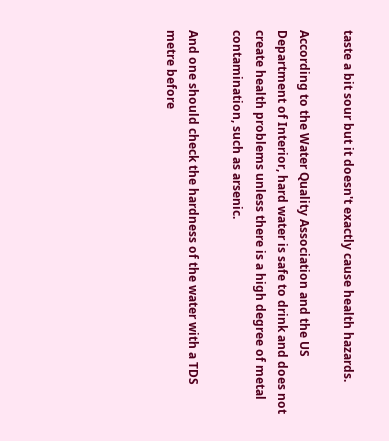taste a bit sour but it doesn't exactly cause health hazards.

According to the Water Quality Association and the US Department of Interior, hard water is safe to drink and does not create health problems unless there is a high degree of metal contamination, such as arsenic.

And one should check the hardness of the water with a TDS metre before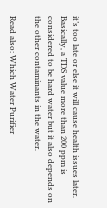it’s too late or else it will cause health issues later. Basically, a TDS value more than 200 ppm is considered to be hard water but it also depends on the other contaminants in the water.

Read also: Which Water Purifier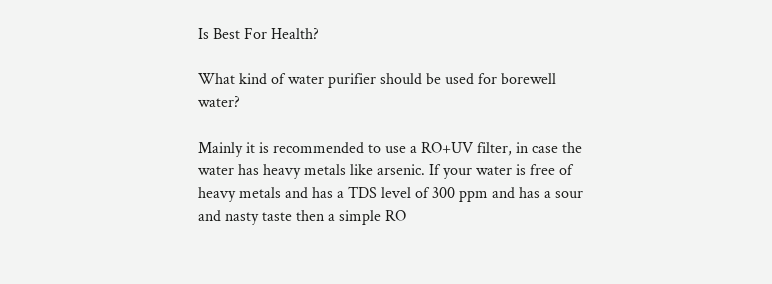Is Best For Health?

What kind of water purifier should be used for borewell water?

Mainly it is recommended to use a RO+UV filter, in case the water has heavy metals like arsenic. If your water is free of heavy metals and has a TDS level of 300 ppm and has a sour and nasty taste then a simple RO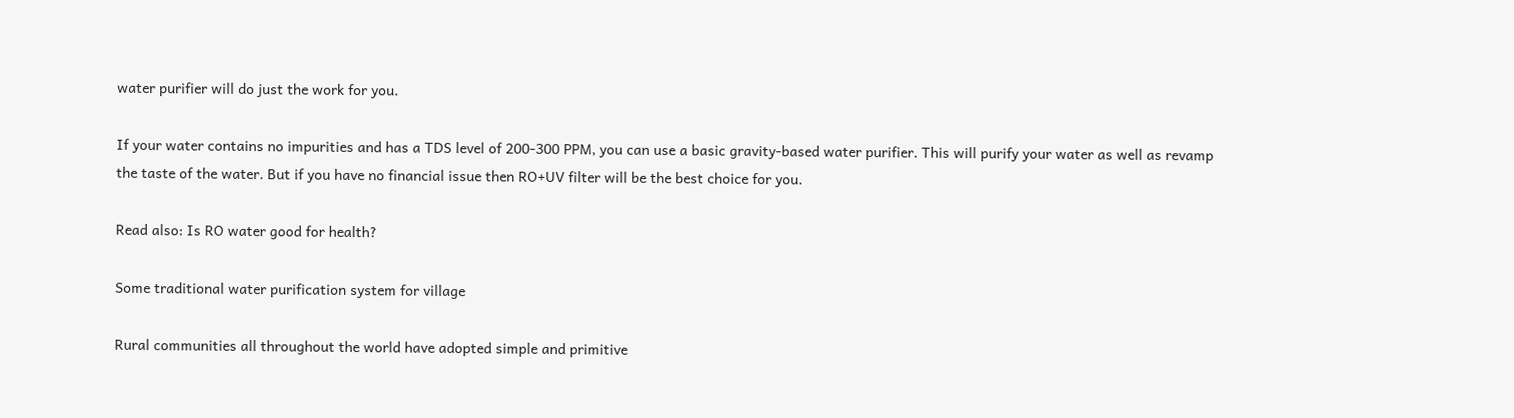water purifier will do just the work for you.

If your water contains no impurities and has a TDS level of 200-300 PPM, you can use a basic gravity-based water purifier. This will purify your water as well as revamp the taste of the water. But if you have no financial issue then RO+UV filter will be the best choice for you.

Read also: Is RO water good for health?

Some traditional water purification system for village

Rural communities all throughout the world have adopted simple and primitive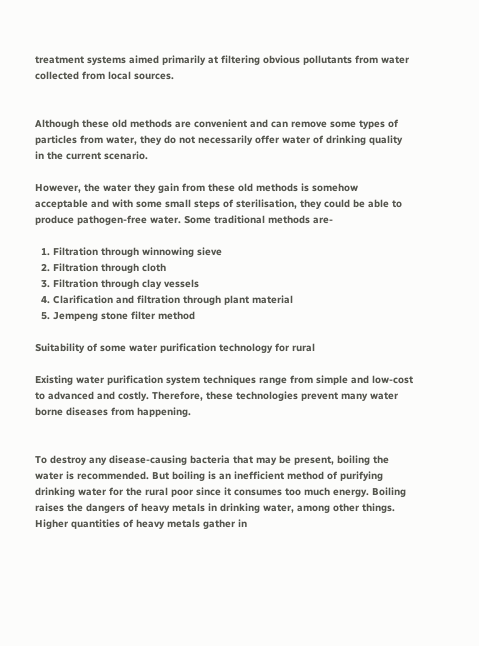treatment systems aimed primarily at filtering obvious pollutants from water collected from local sources.


Although these old methods are convenient and can remove some types of particles from water, they do not necessarily offer water of drinking quality in the current scenario.

However, the water they gain from these old methods is somehow acceptable and with some small steps of sterilisation, they could be able to produce pathogen-free water. Some traditional methods are-

  1. Filtration through winnowing sieve
  2. Filtration through cloth
  3. Filtration through clay vessels
  4. Clarification and filtration through plant material
  5. Jempeng stone filter method

Suitability of some water purification technology for rural

Existing water purification system techniques range from simple and low-cost to advanced and costly. Therefore, these technologies prevent many water borne diseases from happening.


To destroy any disease-causing bacteria that may be present, boiling the water is recommended. But boiling is an inefficient method of purifying drinking water for the rural poor since it consumes too much energy. Boiling raises the dangers of heavy metals in drinking water, among other things. Higher quantities of heavy metals gather in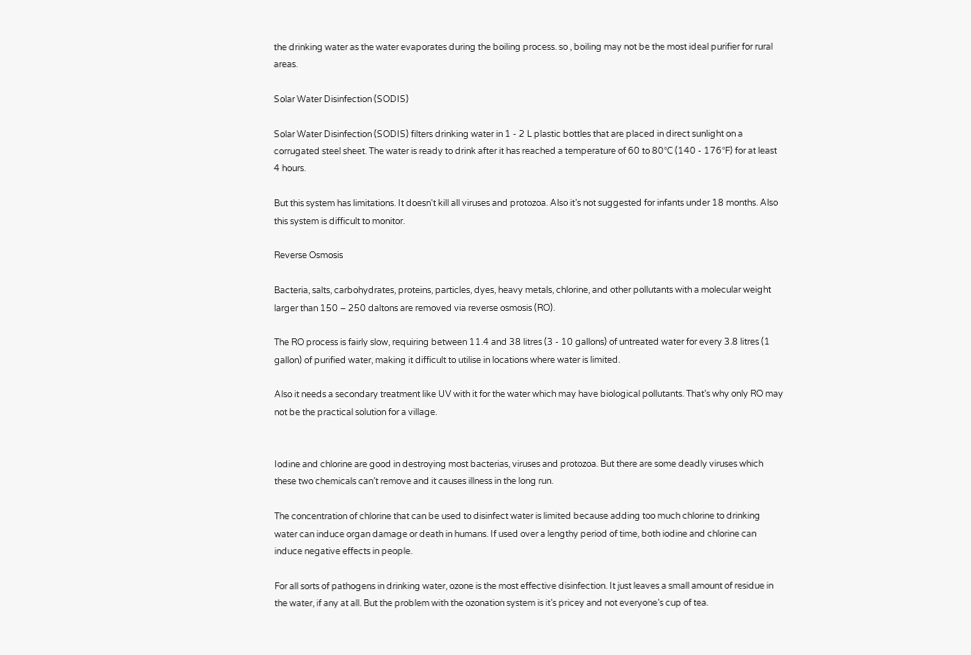the drinking water as the water evaporates during the boiling process. so , boiling may not be the most ideal purifier for rural areas.

Solar Water Disinfection (SODIS)

Solar Water Disinfection (SODIS) filters drinking water in 1 - 2 L plastic bottles that are placed in direct sunlight on a corrugated steel sheet. The water is ready to drink after it has reached a temperature of 60 to 80°C (140 - 176°F) for at least 4 hours.

But this system has limitations. It doesn't kill all viruses and protozoa. Also it’s not suggested for infants under 18 months. Also this system is difficult to monitor.

Reverse Osmosis

Bacteria, salts, carbohydrates, proteins, particles, dyes, heavy metals, chlorine, and other pollutants with a molecular weight larger than 150 – 250 daltons are removed via reverse osmosis (RO).

The RO process is fairly slow, requiring between 11.4 and 38 litres (3 - 10 gallons) of untreated water for every 3.8 litres (1 gallon) of purified water, making it difficult to utilise in locations where water is limited.

Also it needs a secondary treatment like UV with it for the water which may have biological pollutants. That’s why only RO may not be the practical solution for a village.


Iodine and chlorine are good in destroying most bacterias, viruses and protozoa. But there are some deadly viruses which these two chemicals can’t remove and it causes illness in the long run.

The concentration of chlorine that can be used to disinfect water is limited because adding too much chlorine to drinking water can induce organ damage or death in humans. If used over a lengthy period of time, both iodine and chlorine can induce negative effects in people.

For all sorts of pathogens in drinking water, ozone is the most effective disinfection. It just leaves a small amount of residue in the water, if any at all. But the problem with the ozonation system is it’s pricey and not everyone’s cup of tea.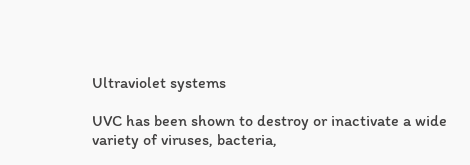Ultraviolet systems

UVC has been shown to destroy or inactivate a wide variety of viruses, bacteria,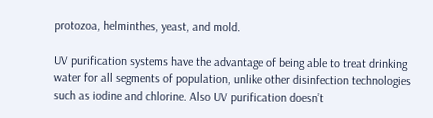protozoa, helminthes, yeast, and mold.

UV purification systems have the advantage of being able to treat drinking water for all segments of population, unlike other disinfection technologies such as iodine and chlorine. Also UV purification doesn’t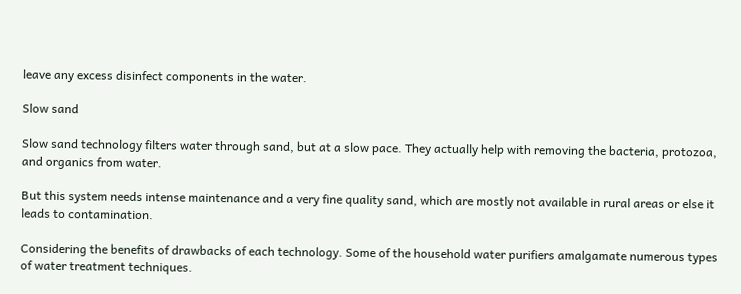leave any excess disinfect components in the water.

Slow sand

Slow sand technology filters water through sand, but at a slow pace. They actually help with removing the bacteria, protozoa, and organics from water.

But this system needs intense maintenance and a very fine quality sand, which are mostly not available in rural areas or else it leads to contamination.

Considering the benefits of drawbacks of each technology. Some of the household water purifiers amalgamate numerous types of water treatment techniques.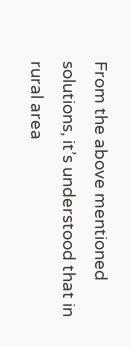From the above mentioned solutions, it’s understood that in rural area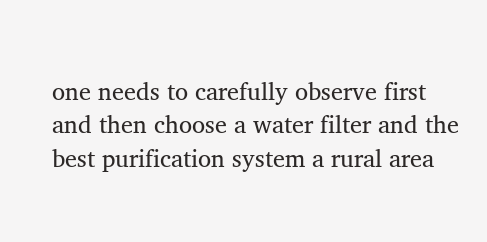one needs to carefully observe first and then choose a water filter and the best purification system a rural area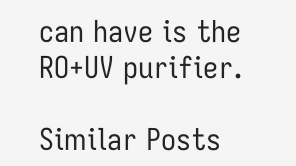can have is the RO+UV purifier.

Similar Posts